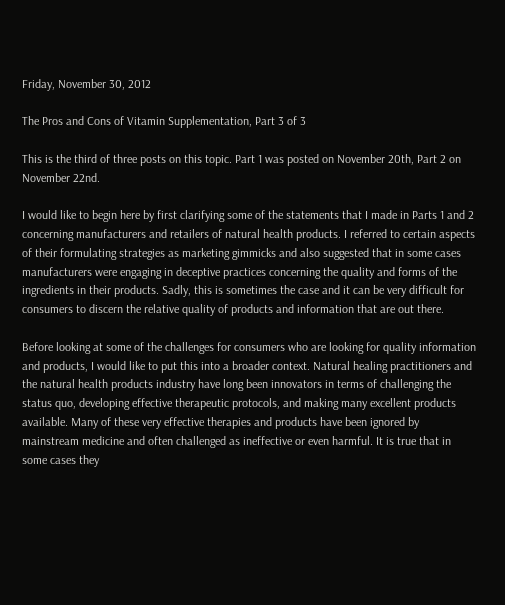Friday, November 30, 2012

The Pros and Cons of Vitamin Supplementation, Part 3 of 3

This is the third of three posts on this topic. Part 1 was posted on November 20th, Part 2 on November 22nd.

I would like to begin here by first clarifying some of the statements that I made in Parts 1 and 2 concerning manufacturers and retailers of natural health products. I referred to certain aspects of their formulating strategies as marketing gimmicks and also suggested that in some cases manufacturers were engaging in deceptive practices concerning the quality and forms of the ingredients in their products. Sadly, this is sometimes the case and it can be very difficult for consumers to discern the relative quality of products and information that are out there.

Before looking at some of the challenges for consumers who are looking for quality information and products, I would like to put this into a broader context. Natural healing practitioners and the natural health products industry have long been innovators in terms of challenging the status quo, developing effective therapeutic protocols, and making many excellent products available. Many of these very effective therapies and products have been ignored by mainstream medicine and often challenged as ineffective or even harmful. It is true that in some cases they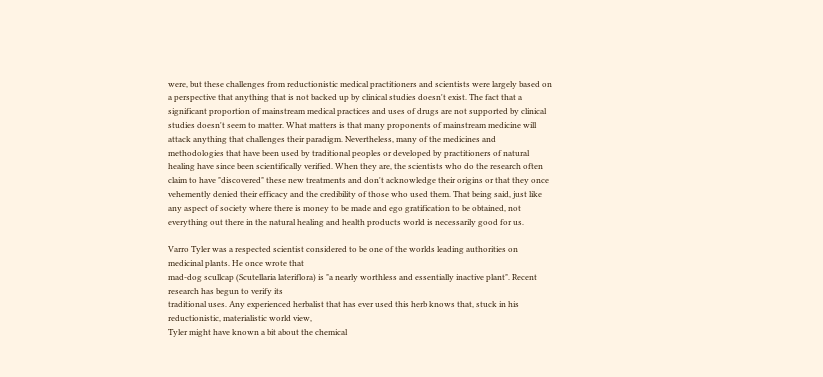were, but these challenges from reductionistic medical practitioners and scientists were largely based on a perspective that anything that is not backed up by clinical studies doesn't exist. The fact that a significant proportion of mainstream medical practices and uses of drugs are not supported by clinical studies doesn't seem to matter. What matters is that many proponents of mainstream medicine will attack anything that challenges their paradigm. Nevertheless, many of the medicines and methodologies that have been used by traditional peoples or developed by practitioners of natural healing have since been scientifically verified. When they are, the scientists who do the research often claim to have "discovered" these new treatments and don't acknowledge their origins or that they once vehemently denied their efficacy and the credibility of those who used them. That being said, just like any aspect of society where there is money to be made and ego gratification to be obtained, not everything out there in the natural healing and health products world is necessarily good for us.

Varro Tyler was a respected scientist considered to be one of the worlds leading authorities on medicinal plants. He once wrote that
mad-dog scullcap (Scutellaria lateriflora) is "a nearly worthless and essentially inactive plant". Recent research has begun to verify its
traditional uses. Any experienced herbalist that has ever used this herb knows that, stuck in his reductionistic, materialistic world view,
Tyler might have known a bit about the chemical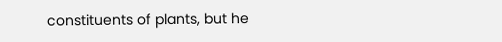constituents of plants, but he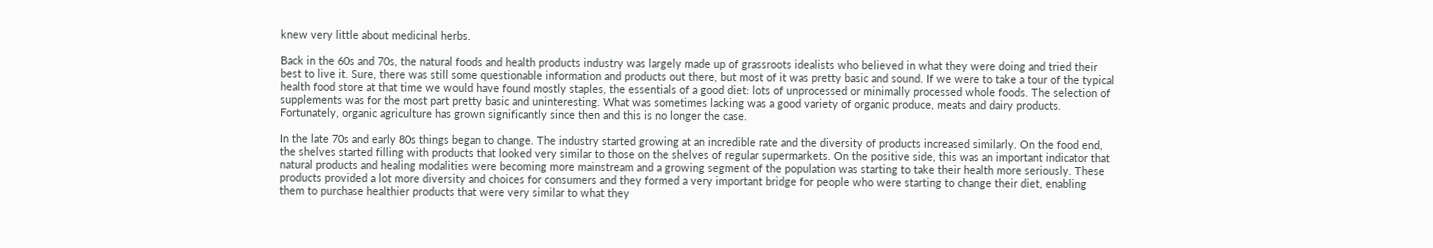knew very little about medicinal herbs.

Back in the 60s and 70s, the natural foods and health products industry was largely made up of grassroots idealists who believed in what they were doing and tried their best to live it. Sure, there was still some questionable information and products out there, but most of it was pretty basic and sound. If we were to take a tour of the typical health food store at that time we would have found mostly staples, the essentials of a good diet: lots of unprocessed or minimally processed whole foods. The selection of supplements was for the most part pretty basic and uninteresting. What was sometimes lacking was a good variety of organic produce, meats and dairy products. Fortunately, organic agriculture has grown significantly since then and this is no longer the case.

In the late 70s and early 80s things began to change. The industry started growing at an incredible rate and the diversity of products increased similarly. On the food end, the shelves started filling with products that looked very similar to those on the shelves of regular supermarkets. On the positive side, this was an important indicator that natural products and healing modalities were becoming more mainstream and a growing segment of the population was starting to take their health more seriously. These products provided a lot more diversity and choices for consumers and they formed a very important bridge for people who were starting to change their diet, enabling them to purchase healthier products that were very similar to what they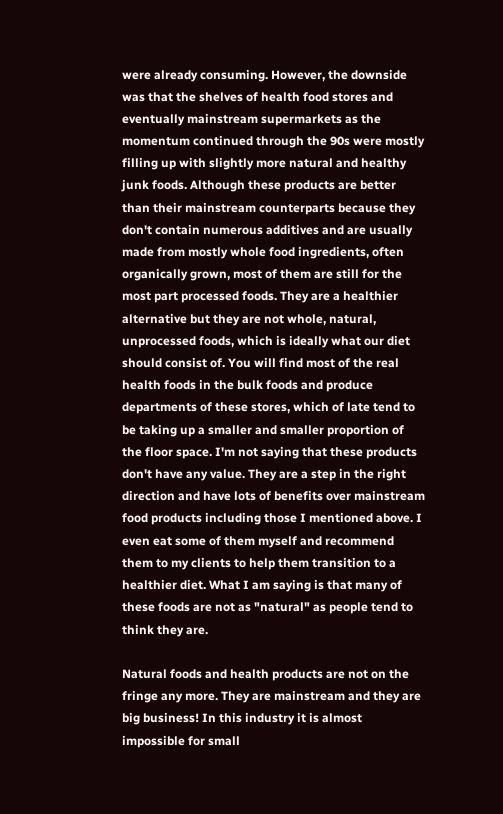were already consuming. However, the downside was that the shelves of health food stores and eventually mainstream supermarkets as the momentum continued through the 90s were mostly filling up with slightly more natural and healthy junk foods. Although these products are better than their mainstream counterparts because they don't contain numerous additives and are usually made from mostly whole food ingredients, often organically grown, most of them are still for the most part processed foods. They are a healthier alternative but they are not whole, natural, unprocessed foods, which is ideally what our diet should consist of. You will find most of the real health foods in the bulk foods and produce departments of these stores, which of late tend to be taking up a smaller and smaller proportion of the floor space. I'm not saying that these products don't have any value. They are a step in the right direction and have lots of benefits over mainstream food products including those I mentioned above. I even eat some of them myself and recommend them to my clients to help them transition to a healthier diet. What I am saying is that many of these foods are not as "natural" as people tend to think they are.

Natural foods and health products are not on the fringe any more. They are mainstream and they are big business! In this industry it is almost impossible for small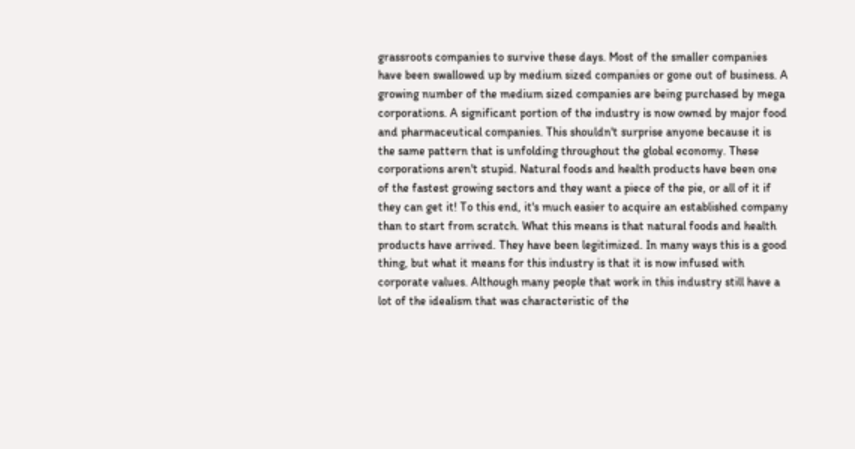grassroots companies to survive these days. Most of the smaller companies have been swallowed up by medium sized companies or gone out of business. A growing number of the medium sized companies are being purchased by mega corporations. A significant portion of the industry is now owned by major food and pharmaceutical companies. This shouldn't surprise anyone because it is the same pattern that is unfolding throughout the global economy. These corporations aren't stupid. Natural foods and health products have been one of the fastest growing sectors and they want a piece of the pie, or all of it if they can get it! To this end, it's much easier to acquire an established company than to start from scratch. What this means is that natural foods and health products have arrived. They have been legitimized. In many ways this is a good thing, but what it means for this industry is that it is now infused with corporate values. Although many people that work in this industry still have a lot of the idealism that was characteristic of the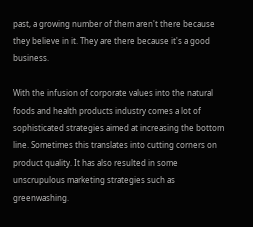past, a growing number of them aren't there because they believe in it. They are there because it's a good business.

With the infusion of corporate values into the natural foods and health products industry comes a lot of sophisticated strategies aimed at increasing the bottom line. Sometimes this translates into cutting corners on product quality. It has also resulted in some unscrupulous marketing strategies such as greenwashing.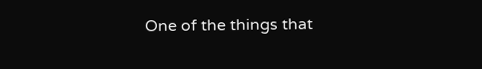One of the things that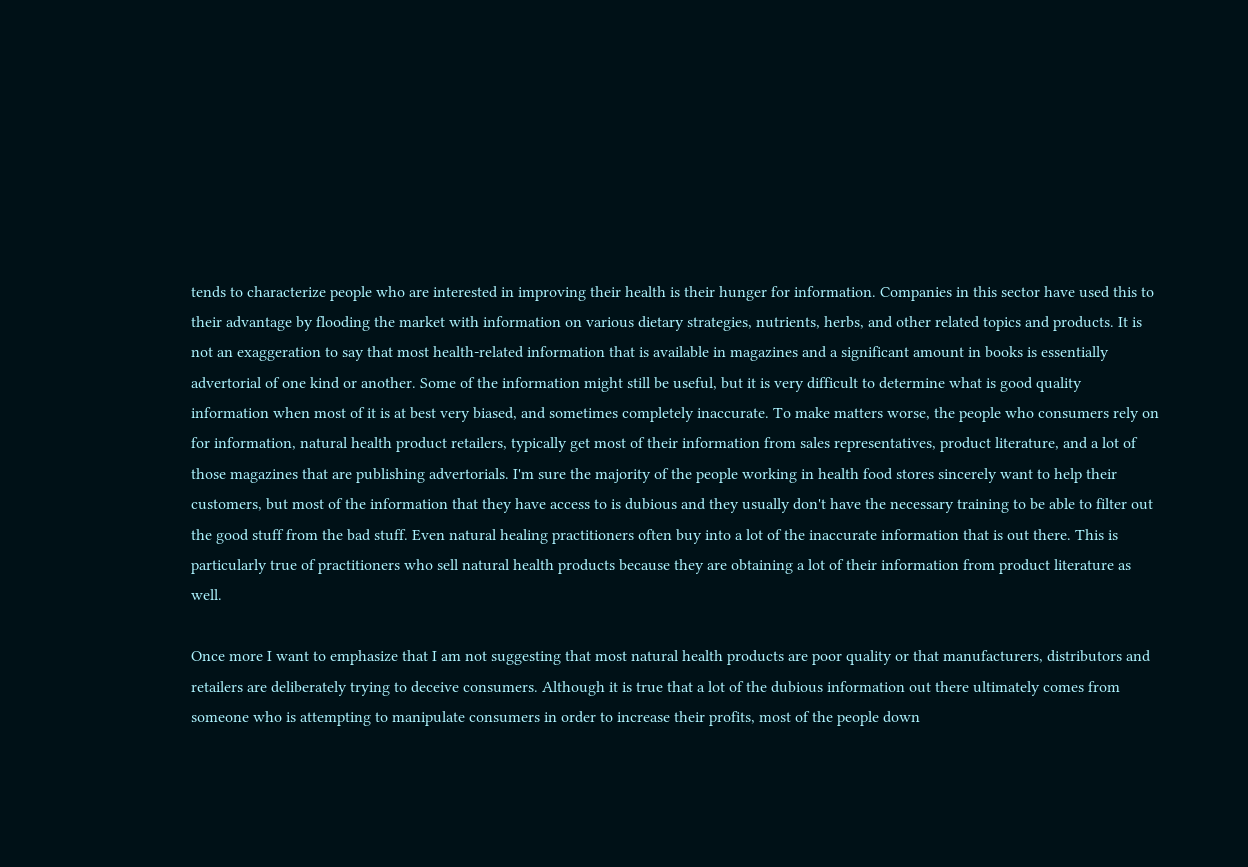tends to characterize people who are interested in improving their health is their hunger for information. Companies in this sector have used this to their advantage by flooding the market with information on various dietary strategies, nutrients, herbs, and other related topics and products. It is not an exaggeration to say that most health-related information that is available in magazines and a significant amount in books is essentially advertorial of one kind or another. Some of the information might still be useful, but it is very difficult to determine what is good quality information when most of it is at best very biased, and sometimes completely inaccurate. To make matters worse, the people who consumers rely on for information, natural health product retailers, typically get most of their information from sales representatives, product literature, and a lot of those magazines that are publishing advertorials. I'm sure the majority of the people working in health food stores sincerely want to help their customers, but most of the information that they have access to is dubious and they usually don't have the necessary training to be able to filter out the good stuff from the bad stuff. Even natural healing practitioners often buy into a lot of the inaccurate information that is out there. This is particularly true of practitioners who sell natural health products because they are obtaining a lot of their information from product literature as well.

Once more I want to emphasize that I am not suggesting that most natural health products are poor quality or that manufacturers, distributors and retailers are deliberately trying to deceive consumers. Although it is true that a lot of the dubious information out there ultimately comes from someone who is attempting to manipulate consumers in order to increase their profits, most of the people down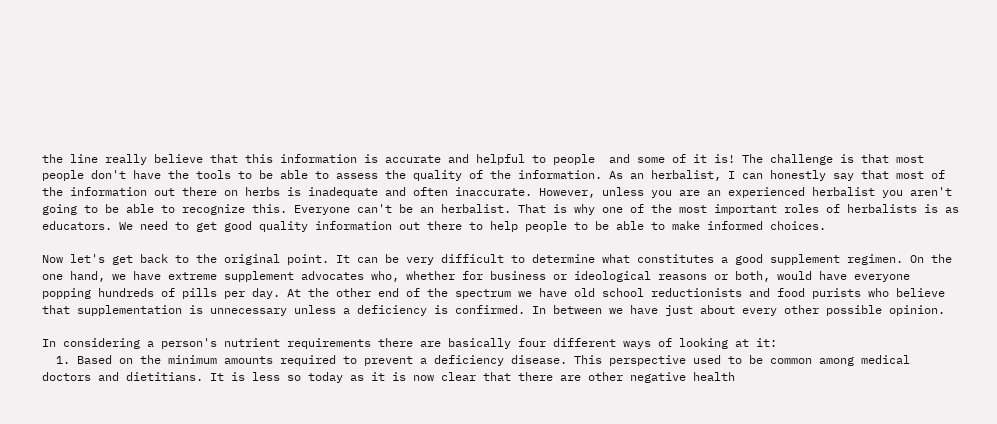the line really believe that this information is accurate and helpful to people  and some of it is! The challenge is that most people don't have the tools to be able to assess the quality of the information. As an herbalist, I can honestly say that most of the information out there on herbs is inadequate and often inaccurate. However, unless you are an experienced herbalist you aren't going to be able to recognize this. Everyone can't be an herbalist. That is why one of the most important roles of herbalists is as educators. We need to get good quality information out there to help people to be able to make informed choices.

Now let's get back to the original point. It can be very difficult to determine what constitutes a good supplement regimen. On the one hand, we have extreme supplement advocates who, whether for business or ideological reasons or both, would have everyone popping hundreds of pills per day. At the other end of the spectrum we have old school reductionists and food purists who believe that supplementation is unnecessary unless a deficiency is confirmed. In between we have just about every other possible opinion.

In considering a person's nutrient requirements there are basically four different ways of looking at it:
  1. Based on the minimum amounts required to prevent a deficiency disease. This perspective used to be common among medical doctors and dietitians. It is less so today as it is now clear that there are other negative health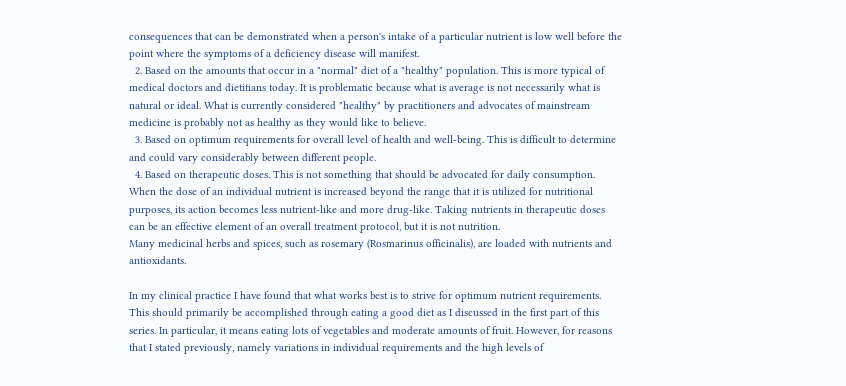consequences that can be demonstrated when a person's intake of a particular nutrient is low well before the point where the symptoms of a deficiency disease will manifest.
  2. Based on the amounts that occur in a "normal" diet of a "healthy" population. This is more typical of medical doctors and dietitians today. It is problematic because what is average is not necessarily what is natural or ideal. What is currently considered "healthy" by practitioners and advocates of mainstream medicine is probably not as healthy as they would like to believe.
  3. Based on optimum requirements for overall level of health and well-being. This is difficult to determine and could vary considerably between different people.
  4. Based on therapeutic doses. This is not something that should be advocated for daily consumption. When the dose of an individual nutrient is increased beyond the range that it is utilized for nutritional purposes, its action becomes less nutrient-like and more drug-like. Taking nutrients in therapeutic doses can be an effective element of an overall treatment protocol, but it is not nutrition.
Many medicinal herbs and spices, such as rosemary (Rosmarinus officinalis), are loaded with nutrients and antioxidants.

In my clinical practice I have found that what works best is to strive for optimum nutrient requirements. This should primarily be accomplished through eating a good diet as I discussed in the first part of this series. In particular, it means eating lots of vegetables and moderate amounts of fruit. However, for reasons that I stated previously, namely variations in individual requirements and the high levels of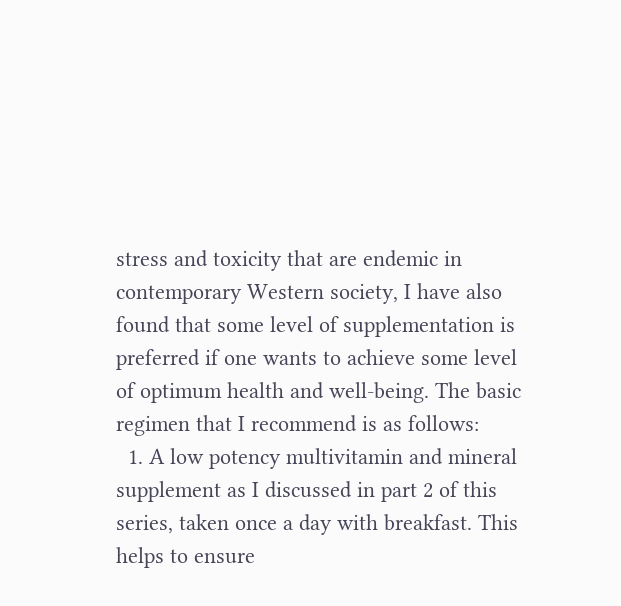stress and toxicity that are endemic in contemporary Western society, I have also found that some level of supplementation is preferred if one wants to achieve some level of optimum health and well-being. The basic regimen that I recommend is as follows:
  1. A low potency multivitamin and mineral supplement as I discussed in part 2 of this series, taken once a day with breakfast. This helps to ensure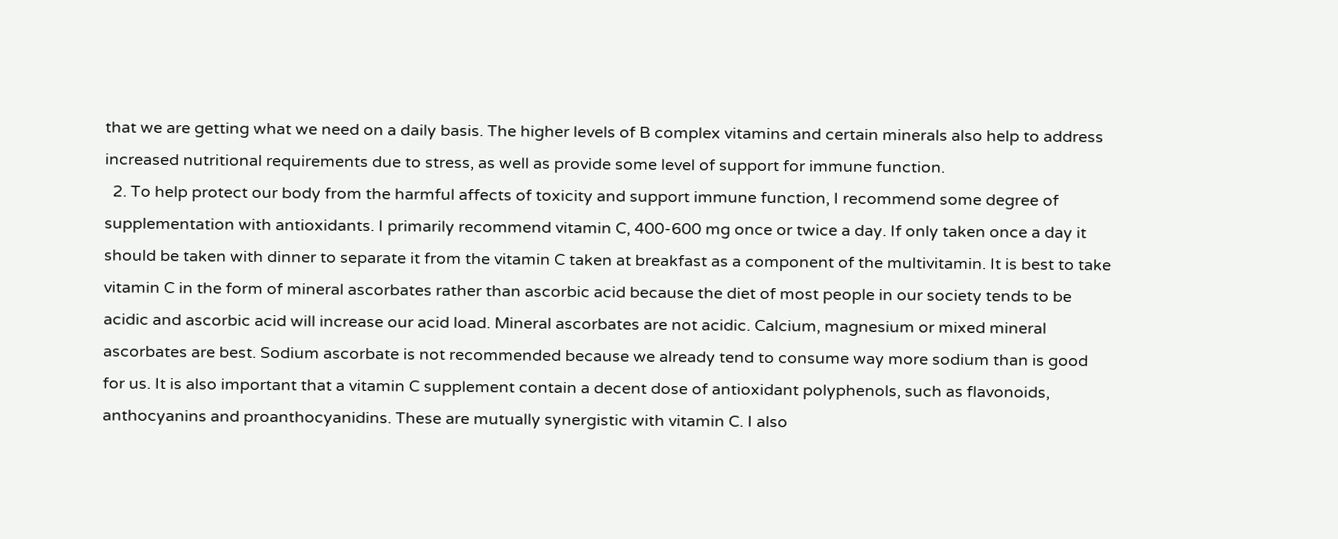that we are getting what we need on a daily basis. The higher levels of B complex vitamins and certain minerals also help to address increased nutritional requirements due to stress, as well as provide some level of support for immune function.
  2. To help protect our body from the harmful affects of toxicity and support immune function, I recommend some degree of supplementation with antioxidants. I primarily recommend vitamin C, 400-600 mg once or twice a day. If only taken once a day it should be taken with dinner to separate it from the vitamin C taken at breakfast as a component of the multivitamin. It is best to take vitamin C in the form of mineral ascorbates rather than ascorbic acid because the diet of most people in our society tends to be acidic and ascorbic acid will increase our acid load. Mineral ascorbates are not acidic. Calcium, magnesium or mixed mineral ascorbates are best. Sodium ascorbate is not recommended because we already tend to consume way more sodium than is good for us. It is also important that a vitamin C supplement contain a decent dose of antioxidant polyphenols, such as flavonoids, anthocyanins and proanthocyanidins. These are mutually synergistic with vitamin C. I also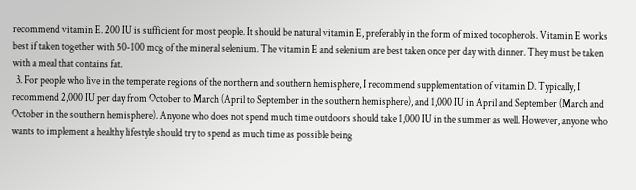recommend vitamin E. 200 IU is sufficient for most people. It should be natural vitamin E, preferably in the form of mixed tocopherols. Vitamin E works best if taken together with 50-100 mcg of the mineral selenium. The vitamin E and selenium are best taken once per day with dinner. They must be taken with a meal that contains fat.
  3. For people who live in the temperate regions of the northern and southern hemisphere, I recommend supplementation of vitamin D. Typically, I recommend 2,000 IU per day from October to March (April to September in the southern hemisphere), and 1,000 IU in April and September (March and October in the southern hemisphere). Anyone who does not spend much time outdoors should take 1,000 IU in the summer as well. However, anyone who wants to implement a healthy lifestyle should try to spend as much time as possible being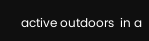active outdoors  in a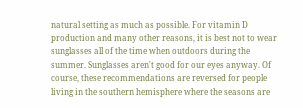natural setting as much as possible. For vitamin D production and many other reasons, it is best not to wear sunglasses all of the time when outdoors during the summer. Sunglasses aren't good for our eyes anyway. Of course, these recommendations are reversed for people living in the southern hemisphere where the seasons are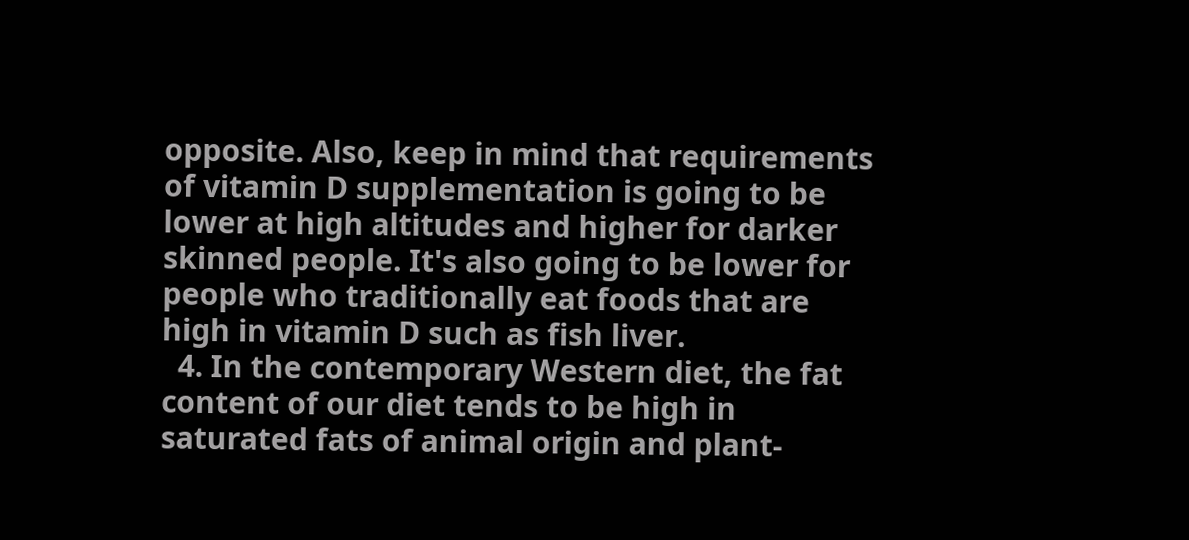opposite. Also, keep in mind that requirements of vitamin D supplementation is going to be lower at high altitudes and higher for darker skinned people. It's also going to be lower for people who traditionally eat foods that are high in vitamin D such as fish liver.
  4. In the contemporary Western diet, the fat content of our diet tends to be high in saturated fats of animal origin and plant-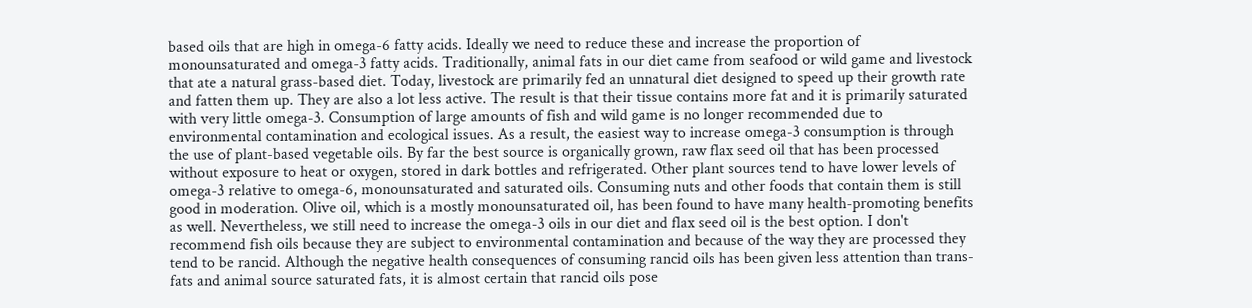based oils that are high in omega-6 fatty acids. Ideally we need to reduce these and increase the proportion of monounsaturated and omega-3 fatty acids. Traditionally, animal fats in our diet came from seafood or wild game and livestock that ate a natural grass-based diet. Today, livestock are primarily fed an unnatural diet designed to speed up their growth rate and fatten them up. They are also a lot less active. The result is that their tissue contains more fat and it is primarily saturated with very little omega-3. Consumption of large amounts of fish and wild game is no longer recommended due to environmental contamination and ecological issues. As a result, the easiest way to increase omega-3 consumption is through the use of plant-based vegetable oils. By far the best source is organically grown, raw flax seed oil that has been processed without exposure to heat or oxygen, stored in dark bottles and refrigerated. Other plant sources tend to have lower levels of omega-3 relative to omega-6, monounsaturated and saturated oils. Consuming nuts and other foods that contain them is still good in moderation. Olive oil, which is a mostly monounsaturated oil, has been found to have many health-promoting benefits as well. Nevertheless, we still need to increase the omega-3 oils in our diet and flax seed oil is the best option. I don't recommend fish oils because they are subject to environmental contamination and because of the way they are processed they tend to be rancid. Although the negative health consequences of consuming rancid oils has been given less attention than trans-fats and animal source saturated fats, it is almost certain that rancid oils pose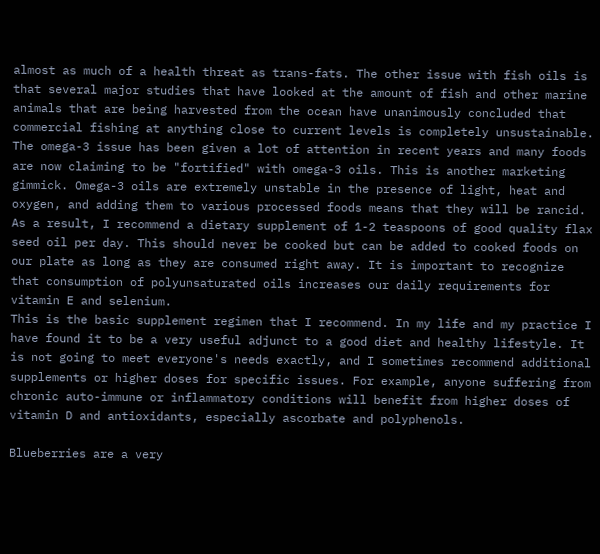almost as much of a health threat as trans-fats. The other issue with fish oils is that several major studies that have looked at the amount of fish and other marine animals that are being harvested from the ocean have unanimously concluded that commercial fishing at anything close to current levels is completely unsustainable. The omega-3 issue has been given a lot of attention in recent years and many foods are now claiming to be "fortified" with omega-3 oils. This is another marketing gimmick. Omega-3 oils are extremely unstable in the presence of light, heat and oxygen, and adding them to various processed foods means that they will be rancid. As a result, I recommend a dietary supplement of 1-2 teaspoons of good quality flax seed oil per day. This should never be cooked but can be added to cooked foods on our plate as long as they are consumed right away. It is important to recognize that consumption of polyunsaturated oils increases our daily requirements for vitamin E and selenium.
This is the basic supplement regimen that I recommend. In my life and my practice I have found it to be a very useful adjunct to a good diet and healthy lifestyle. It is not going to meet everyone's needs exactly, and I sometimes recommend additional supplements or higher doses for specific issues. For example, anyone suffering from chronic auto-immune or inflammatory conditions will benefit from higher doses of vitamin D and antioxidants, especially ascorbate and polyphenols.

Blueberries are a very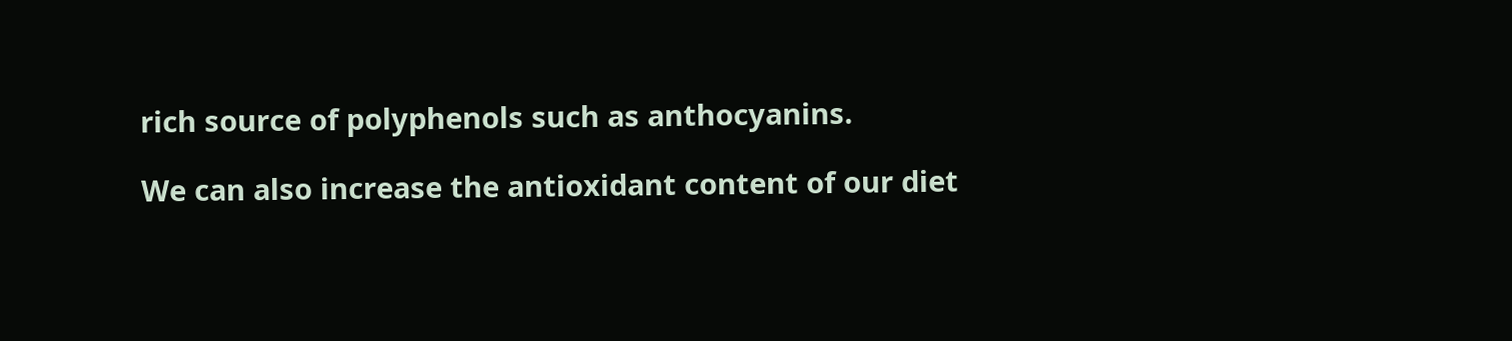rich source of polyphenols such as anthocyanins.

We can also increase the antioxidant content of our diet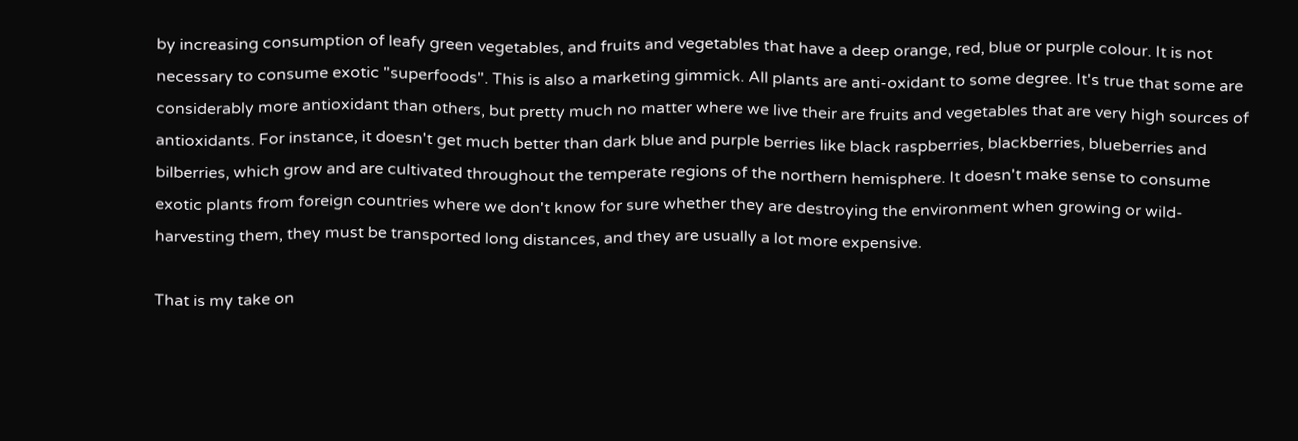by increasing consumption of leafy green vegetables, and fruits and vegetables that have a deep orange, red, blue or purple colour. It is not necessary to consume exotic "superfoods". This is also a marketing gimmick. All plants are anti-oxidant to some degree. It's true that some are considerably more antioxidant than others, but pretty much no matter where we live their are fruits and vegetables that are very high sources of antioxidants. For instance, it doesn't get much better than dark blue and purple berries like black raspberries, blackberries, blueberries and bilberries, which grow and are cultivated throughout the temperate regions of the northern hemisphere. It doesn't make sense to consume exotic plants from foreign countries where we don't know for sure whether they are destroying the environment when growing or wild-harvesting them, they must be transported long distances, and they are usually a lot more expensive.

That is my take on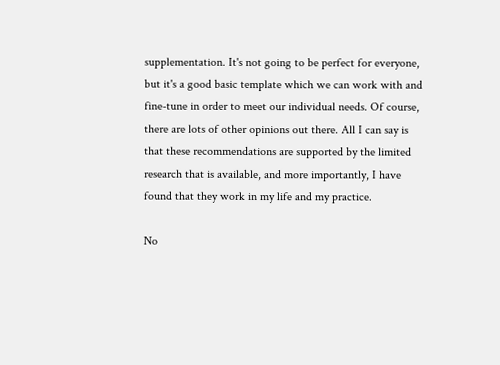supplementation. It's not going to be perfect for everyone, but it's a good basic template which we can work with and fine-tune in order to meet our individual needs. Of course, there are lots of other opinions out there. All I can say is that these recommendations are supported by the limited research that is available, and more importantly, I have found that they work in my life and my practice.

No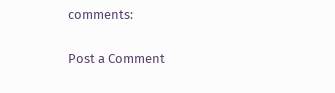comments:

Post a Comment